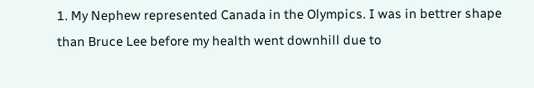1. My Nephew represented Canada in the Olympics. I was in bettrer shape than Bruce Lee before my health went downhill due to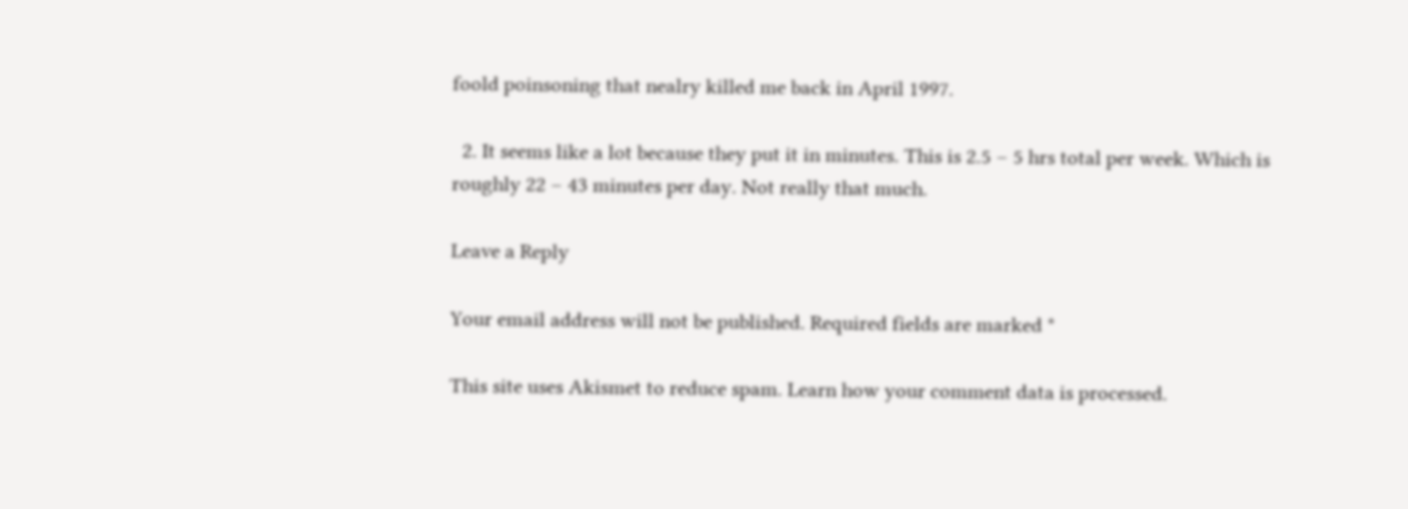foold poinsoning that nealry killed me back in April 1997.

  2. It seems like a lot because they put it in minutes. This is 2.5 – 5 hrs total per week. Which is roughly 22 – 43 minutes per day. Not really that much.

Leave a Reply

Your email address will not be published. Required fields are marked *

This site uses Akismet to reduce spam. Learn how your comment data is processed.